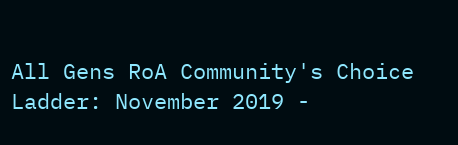All Gens RoA Community's Choice Ladder: November 2019 -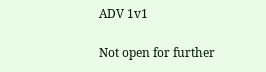ADV 1v1

Not open for further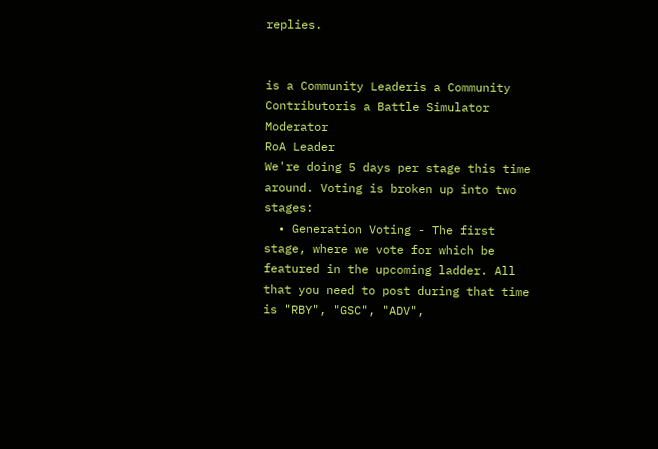replies.


is a Community Leaderis a Community Contributoris a Battle Simulator Moderator
RoA Leader
We're doing 5 days per stage this time around. Voting is broken up into two stages:
  • Generation Voting - The first stage, where we vote for which be featured in the upcoming ladder. All that you need to post during that time is "RBY", "GSC", "ADV",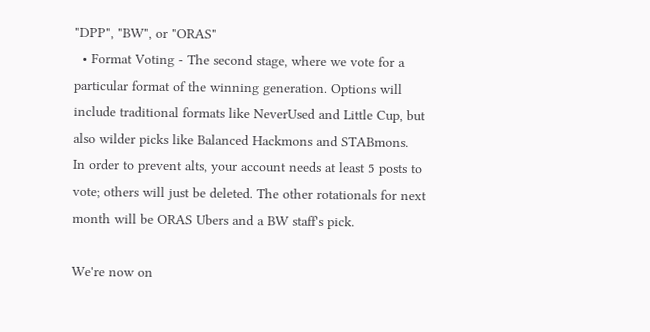"DPP", "BW", or "ORAS"
  • Format Voting - The second stage, where we vote for a particular format of the winning generation. Options will include traditional formats like NeverUsed and Little Cup, but also wilder picks like Balanced Hackmons and STABmons.
In order to prevent alts, your account needs at least 5 posts to vote; others will just be deleted. The other rotationals for next month will be ORAS Ubers and a BW staff's pick.

We're now on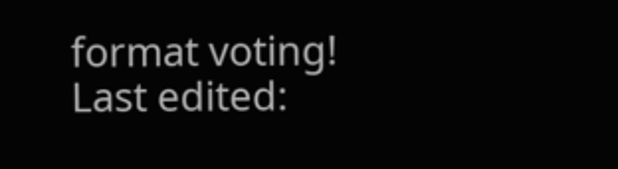format voting!
Last edited: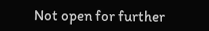Not open for further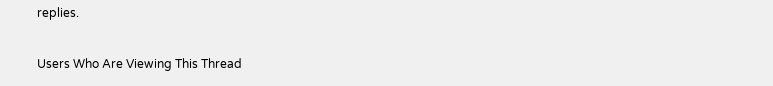replies.

Users Who Are Viewing This Thread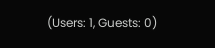(Users: 1, Guests: 0)